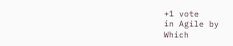+1 vote
in Agile by
Which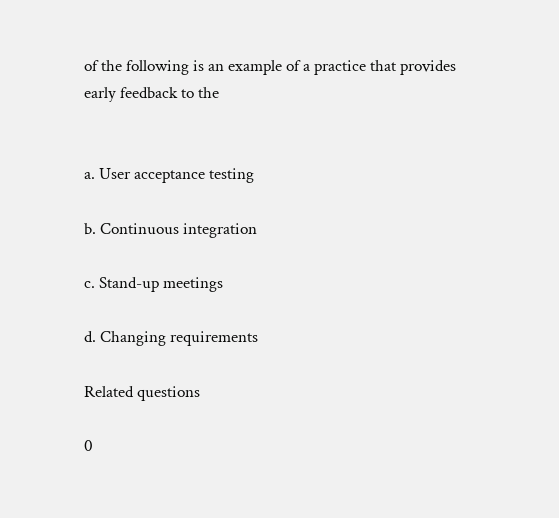of the following is an example of a practice that provides early feedback to the


a. User acceptance testing

b. Continuous integration

c. Stand-up meetings

d. Changing requirements

Related questions

0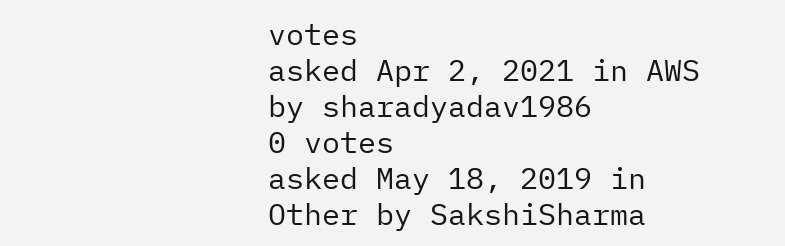votes
asked Apr 2, 2021 in AWS by sharadyadav1986
0 votes
asked May 18, 2019 in Other by SakshiSharma